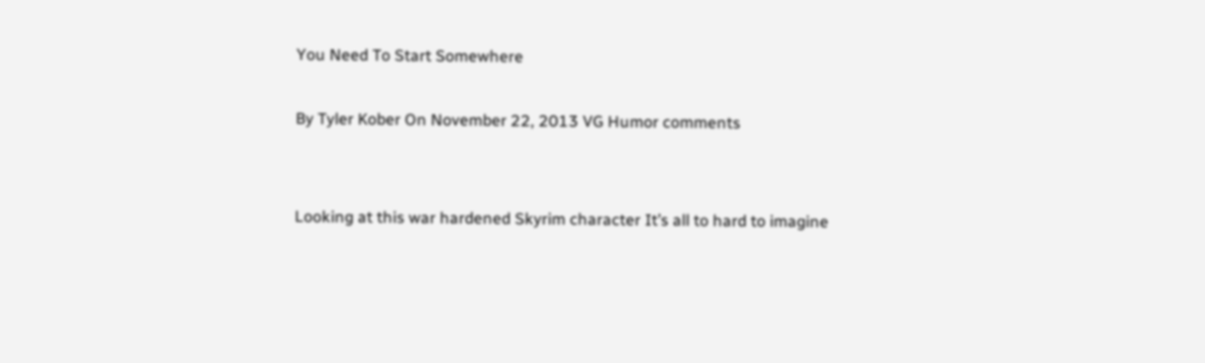You Need To Start Somewhere

By Tyler Kober On November 22, 2013 VG Humor comments


Looking at this war hardened Skyrim character It’s all to hard to imagine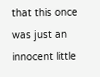that this once was just an innocent little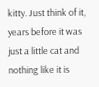kitty. Just think of it, years before it was just a little cat and nothing like it is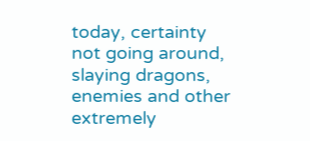today, certainty not going around, slaying dragons, enemies and other extremely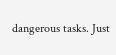dangerous tasks. Just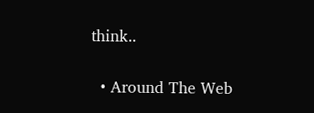think..

  • Around The Web